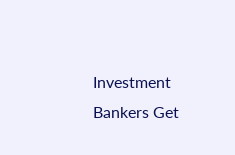Investment Bankers Get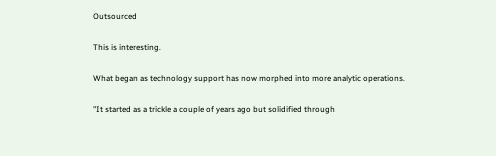Outsourced

This is interesting.

What began as technology support has now morphed into more analytic operations.

"It started as a trickle a couple of years ago but solidified through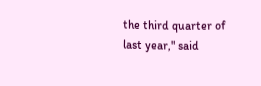the third quarter of last year," said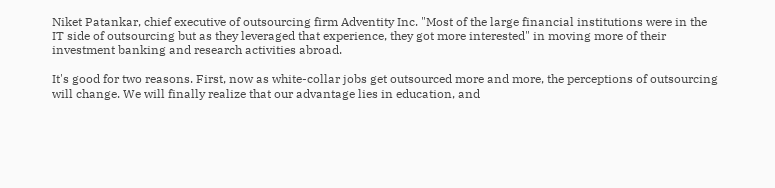Niket Patankar, chief executive of outsourcing firm Adventity Inc. "Most of the large financial institutions were in the IT side of outsourcing but as they leveraged that experience, they got more interested" in moving more of their investment banking and research activities abroad.

It's good for two reasons. First, now as white-collar jobs get outsourced more and more, the perceptions of outsourcing will change. We will finally realize that our advantage lies in education, and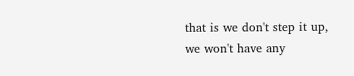that is we don't step it up, we won't have any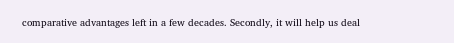comparative advantages left in a few decades. Secondly, it will help us deal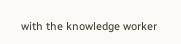with the knowledge worker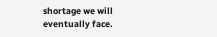shortage we will eventually face.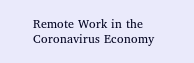Remote Work in the Coronavirus Economy